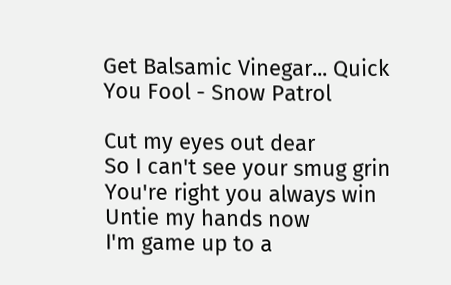Get Balsamic Vinegar... Quick You Fool - Snow Patrol

Cut my eyes out dear
So I can't see your smug grin
You're right you always win
Untie my hands now
I'm game up to a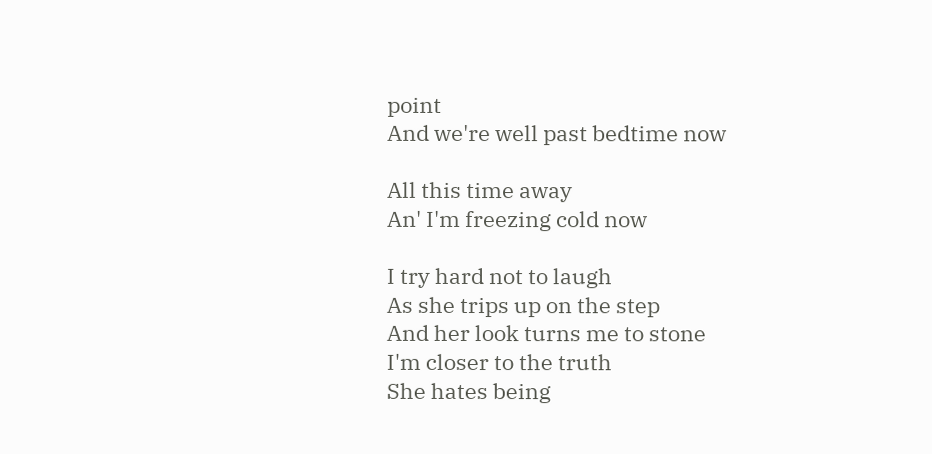point
And we're well past bedtime now

All this time away
An' I'm freezing cold now

I try hard not to laugh
As she trips up on the step
And her look turns me to stone
I'm closer to the truth
She hates being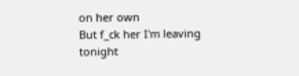on her own
But f_ck her I'm leaving tonight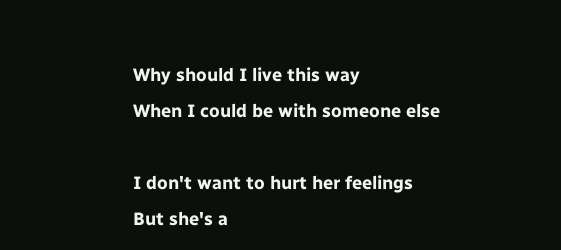Why should I live this way
When I could be with someone else

I don't want to hurt her feelings
But she's a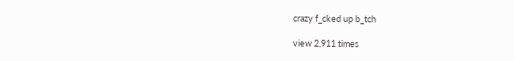crazy f_cked up b_tch

view 2,911 times